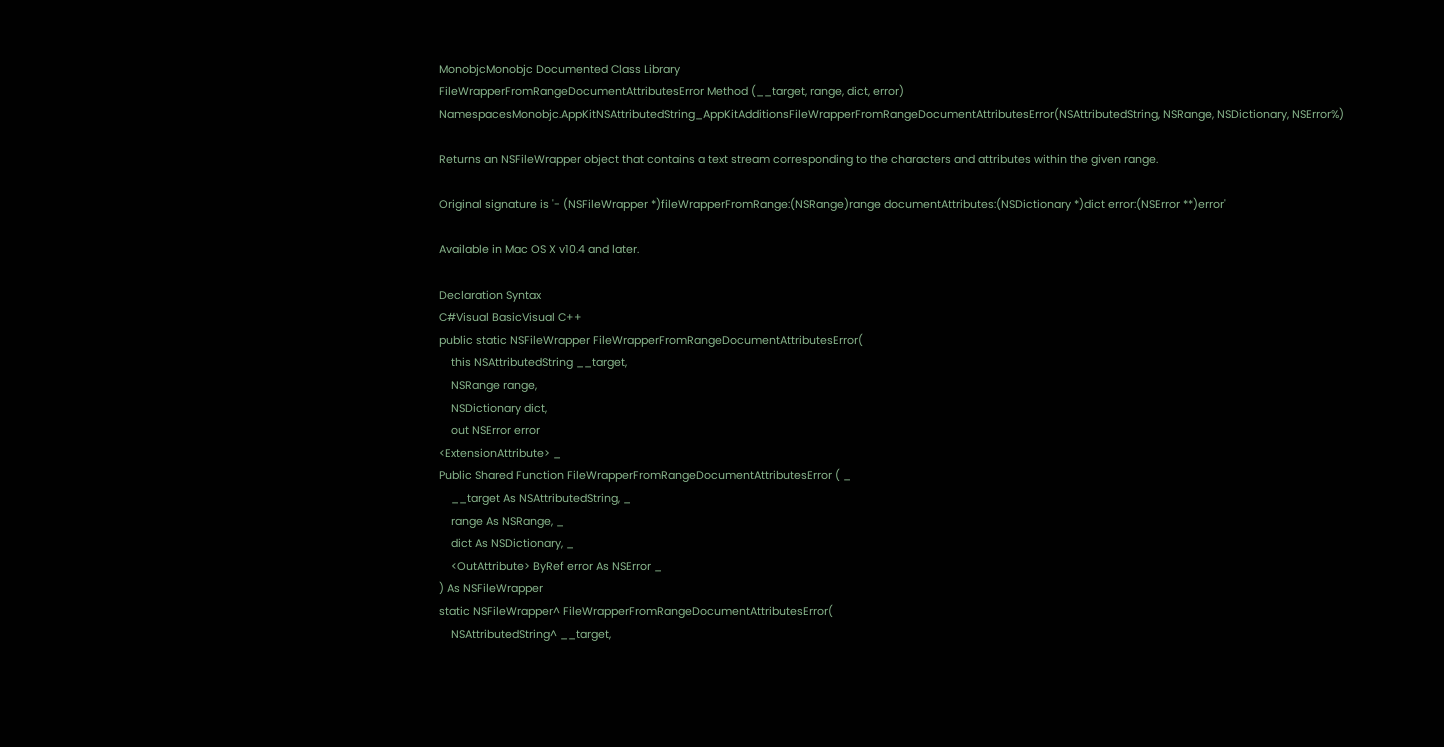MonobjcMonobjc Documented Class Library
FileWrapperFromRangeDocumentAttributesError Method (__target, range, dict, error)
NamespacesMonobjc.AppKitNSAttributedString_AppKitAdditionsFileWrapperFromRangeDocumentAttributesError(NSAttributedString, NSRange, NSDictionary, NSError%)

Returns an NSFileWrapper object that contains a text stream corresponding to the characters and attributes within the given range.

Original signature is '- (NSFileWrapper *)fileWrapperFromRange:(NSRange)range documentAttributes:(NSDictionary *)dict error:(NSError **)error'

Available in Mac OS X v10.4 and later.

Declaration Syntax
C#Visual BasicVisual C++
public static NSFileWrapper FileWrapperFromRangeDocumentAttributesError(
    this NSAttributedString __target,
    NSRange range,
    NSDictionary dict,
    out NSError error
<ExtensionAttribute> _
Public Shared Function FileWrapperFromRangeDocumentAttributesError ( _
    __target As NSAttributedString, _
    range As NSRange, _
    dict As NSDictionary, _
    <OutAttribute> ByRef error As NSError _
) As NSFileWrapper
static NSFileWrapper^ FileWrapperFromRangeDocumentAttributesError(
    NSAttributedString^ __target,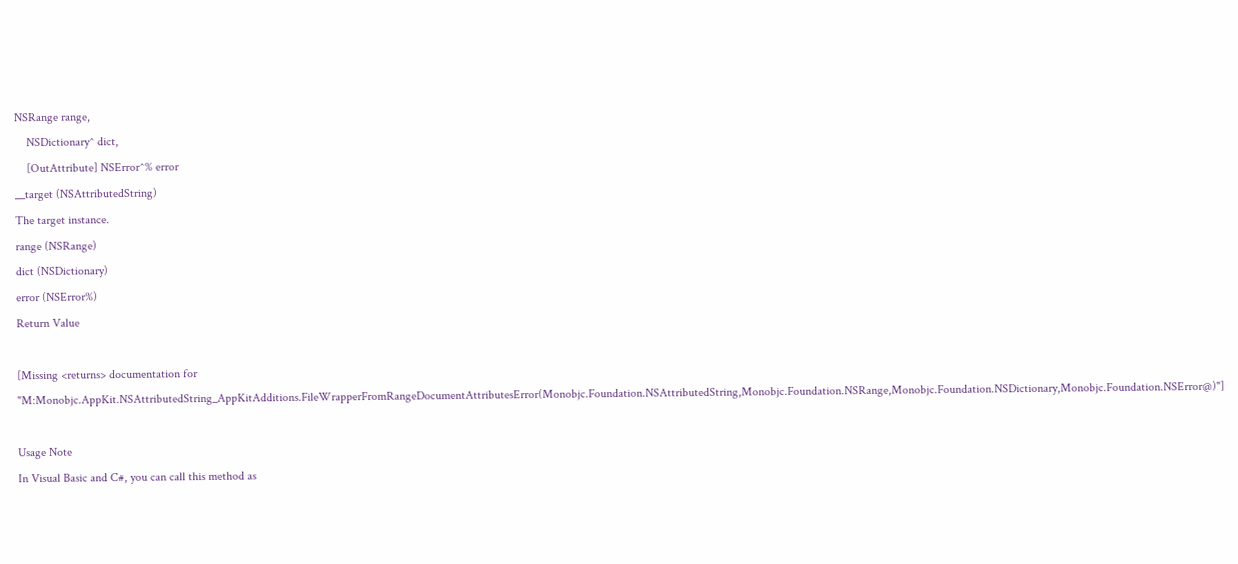NSRange range,
    NSDictionary^ dict,
    [OutAttribute] NSError^% error
__target (NSAttributedString)
The target instance.
range (NSRange)
dict (NSDictionary)
error (NSError%)
Return Value

[Missing <returns> documentation for "M:Monobjc.AppKit.NSAttributedString_AppKitAdditions.FileWrapperFromRangeDocumentAttributesError(Monobjc.Foundation.NSAttributedString,Monobjc.Foundation.NSRange,Monobjc.Foundation.NSDictionary,Monobjc.Foundation.NSError@)"]

Usage Note
In Visual Basic and C#, you can call this method as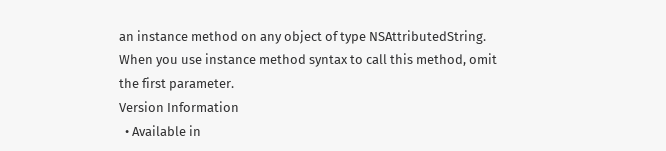an instance method on any object of type NSAttributedString. When you use instance method syntax to call this method, omit the first parameter.
Version Information
  • Available in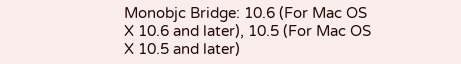Monobjc Bridge: 10.6 (For Mac OS X 10.6 and later), 10.5 (For Mac OS X 10.5 and later)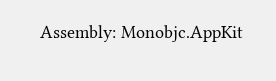Assembly: Monobjc.AppKit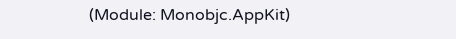(Module: Monobjc.AppKit)